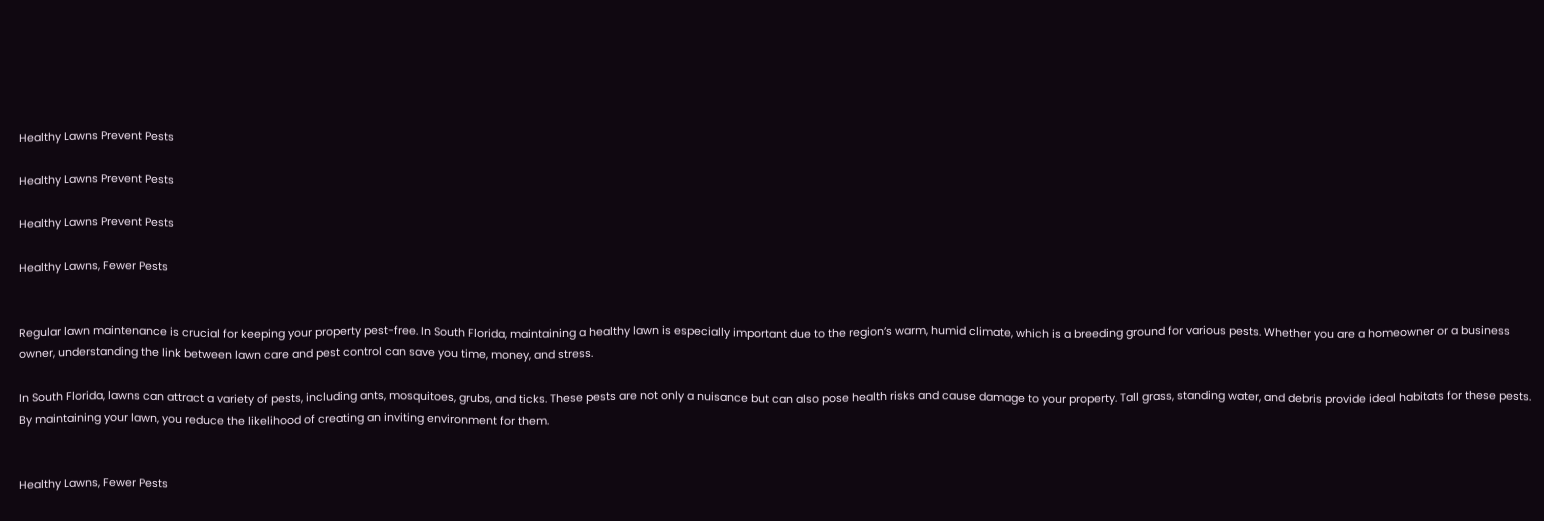Healthy Lawns Prevent Pests

Healthy Lawns Prevent Pests

Healthy Lawns Prevent Pests

Healthy Lawns, Fewer Pests


Regular lawn maintenance is crucial for keeping your property pest-free. In South Florida, maintaining a healthy lawn is especially important due to the region’s warm, humid climate, which is a breeding ground for various pests. Whether you are a homeowner or a business owner, understanding the link between lawn care and pest control can save you time, money, and stress.

In South Florida, lawns can attract a variety of pests, including ants, mosquitoes, grubs, and ticks. These pests are not only a nuisance but can also pose health risks and cause damage to your property. Tall grass, standing water, and debris provide ideal habitats for these pests. By maintaining your lawn, you reduce the likelihood of creating an inviting environment for them.


Healthy Lawns, Fewer Pests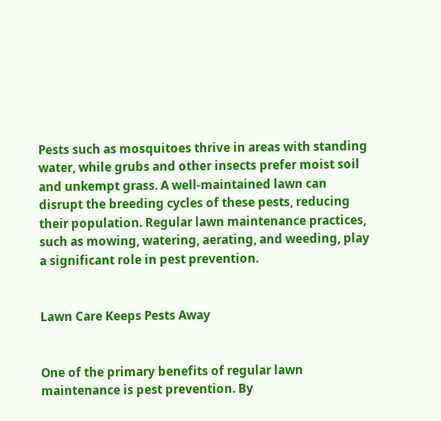Pests such as mosquitoes thrive in areas with standing water, while grubs and other insects prefer moist soil and unkempt grass. A well-maintained lawn can disrupt the breeding cycles of these pests, reducing their population. Regular lawn maintenance practices, such as mowing, watering, aerating, and weeding, play a significant role in pest prevention.


Lawn Care Keeps Pests Away


One of the primary benefits of regular lawn maintenance is pest prevention. By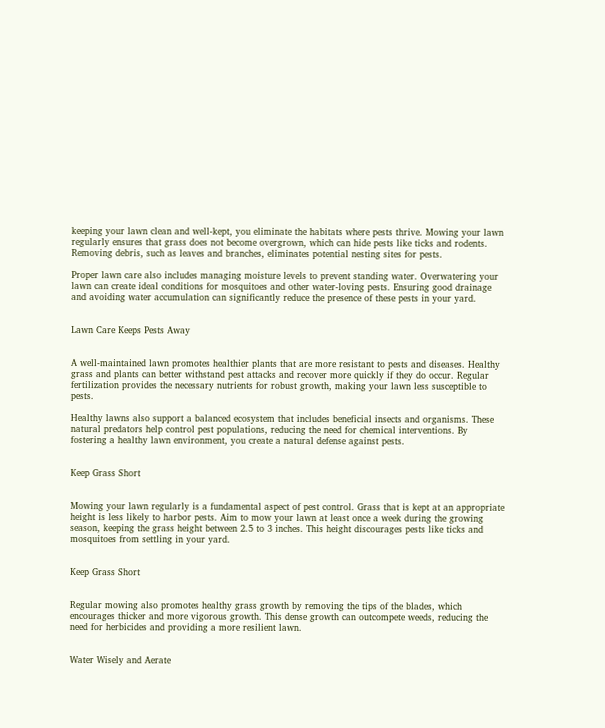keeping your lawn clean and well-kept, you eliminate the habitats where pests thrive. Mowing your lawn regularly ensures that grass does not become overgrown, which can hide pests like ticks and rodents. Removing debris, such as leaves and branches, eliminates potential nesting sites for pests.

Proper lawn care also includes managing moisture levels to prevent standing water. Overwatering your lawn can create ideal conditions for mosquitoes and other water-loving pests. Ensuring good drainage and avoiding water accumulation can significantly reduce the presence of these pests in your yard.


Lawn Care Keeps Pests Away


A well-maintained lawn promotes healthier plants that are more resistant to pests and diseases. Healthy grass and plants can better withstand pest attacks and recover more quickly if they do occur. Regular fertilization provides the necessary nutrients for robust growth, making your lawn less susceptible to pests.

Healthy lawns also support a balanced ecosystem that includes beneficial insects and organisms. These natural predators help control pest populations, reducing the need for chemical interventions. By fostering a healthy lawn environment, you create a natural defense against pests.


Keep Grass Short


Mowing your lawn regularly is a fundamental aspect of pest control. Grass that is kept at an appropriate height is less likely to harbor pests. Aim to mow your lawn at least once a week during the growing season, keeping the grass height between 2.5 to 3 inches. This height discourages pests like ticks and mosquitoes from settling in your yard.


Keep Grass Short


Regular mowing also promotes healthy grass growth by removing the tips of the blades, which encourages thicker and more vigorous growth. This dense growth can outcompete weeds, reducing the need for herbicides and providing a more resilient lawn.


Water Wisely and Aerate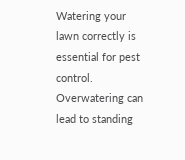Watering your lawn correctly is essential for pest control. Overwatering can lead to standing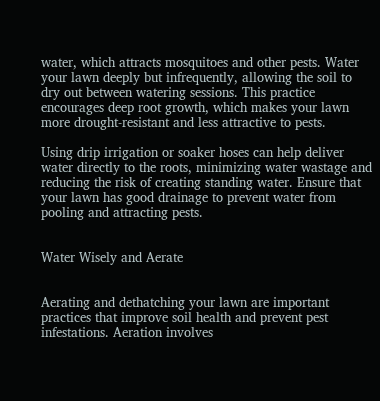water, which attracts mosquitoes and other pests. Water your lawn deeply but infrequently, allowing the soil to dry out between watering sessions. This practice encourages deep root growth, which makes your lawn more drought-resistant and less attractive to pests.

Using drip irrigation or soaker hoses can help deliver water directly to the roots, minimizing water wastage and reducing the risk of creating standing water. Ensure that your lawn has good drainage to prevent water from pooling and attracting pests.


Water Wisely and Aerate


Aerating and dethatching your lawn are important practices that improve soil health and prevent pest infestations. Aeration involves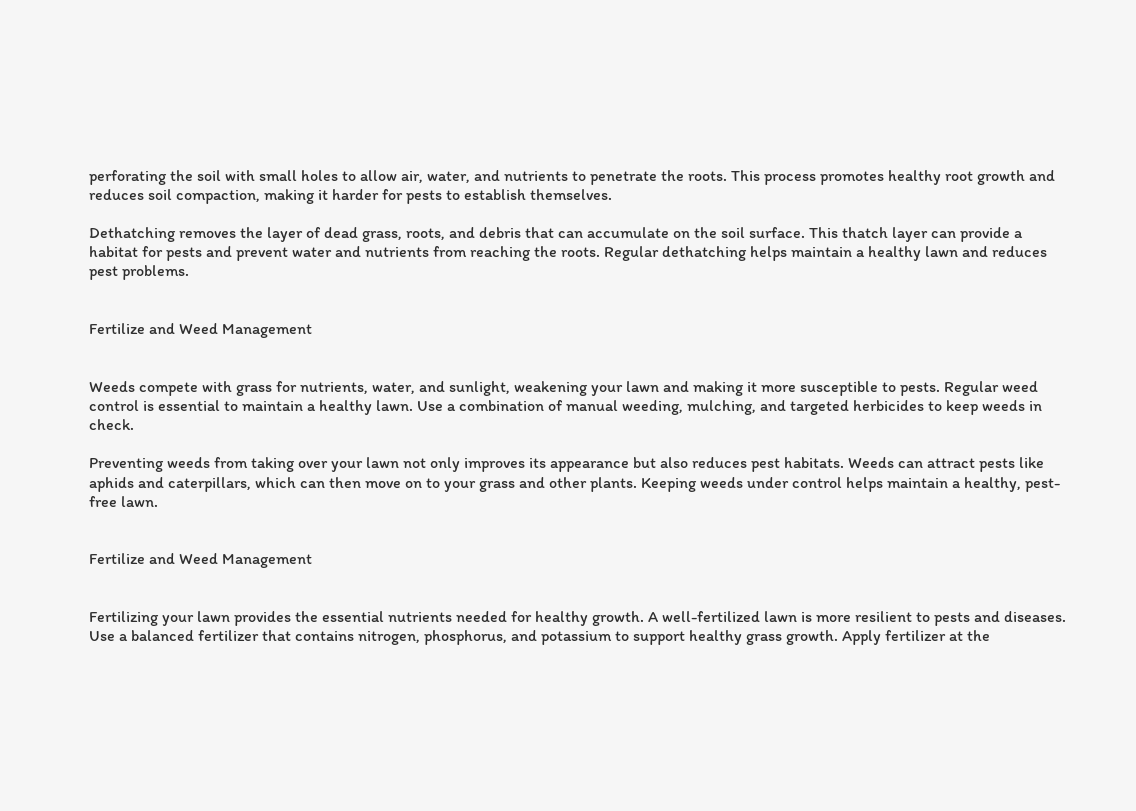perforating the soil with small holes to allow air, water, and nutrients to penetrate the roots. This process promotes healthy root growth and reduces soil compaction, making it harder for pests to establish themselves.

Dethatching removes the layer of dead grass, roots, and debris that can accumulate on the soil surface. This thatch layer can provide a habitat for pests and prevent water and nutrients from reaching the roots. Regular dethatching helps maintain a healthy lawn and reduces pest problems.


Fertilize and Weed Management


Weeds compete with grass for nutrients, water, and sunlight, weakening your lawn and making it more susceptible to pests. Regular weed control is essential to maintain a healthy lawn. Use a combination of manual weeding, mulching, and targeted herbicides to keep weeds in check.

Preventing weeds from taking over your lawn not only improves its appearance but also reduces pest habitats. Weeds can attract pests like aphids and caterpillars, which can then move on to your grass and other plants. Keeping weeds under control helps maintain a healthy, pest-free lawn.


Fertilize and Weed Management


Fertilizing your lawn provides the essential nutrients needed for healthy growth. A well-fertilized lawn is more resilient to pests and diseases. Use a balanced fertilizer that contains nitrogen, phosphorus, and potassium to support healthy grass growth. Apply fertilizer at the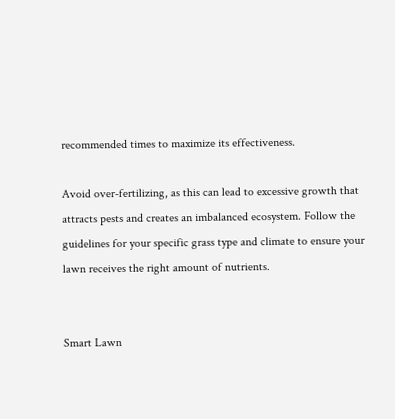recommended times to maximize its effectiveness.

Avoid over-fertilizing, as this can lead to excessive growth that attracts pests and creates an imbalanced ecosystem. Follow the guidelines for your specific grass type and climate to ensure your lawn receives the right amount of nutrients.


Smart Lawn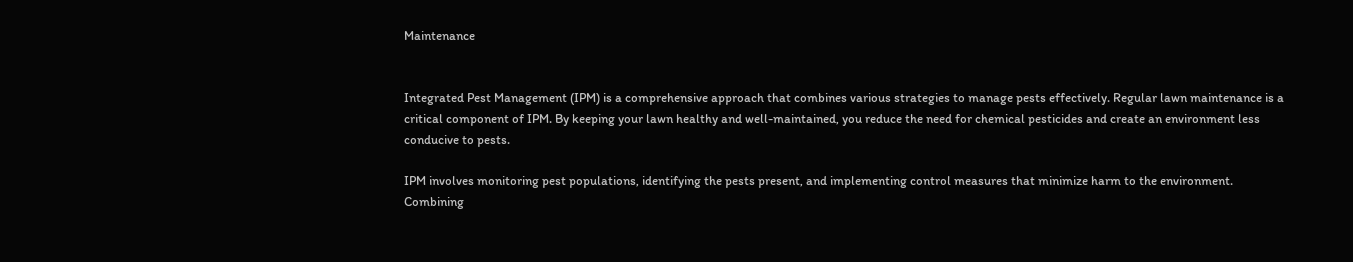Maintenance


Integrated Pest Management (IPM) is a comprehensive approach that combines various strategies to manage pests effectively. Regular lawn maintenance is a critical component of IPM. By keeping your lawn healthy and well-maintained, you reduce the need for chemical pesticides and create an environment less conducive to pests.

IPM involves monitoring pest populations, identifying the pests present, and implementing control measures that minimize harm to the environment. Combining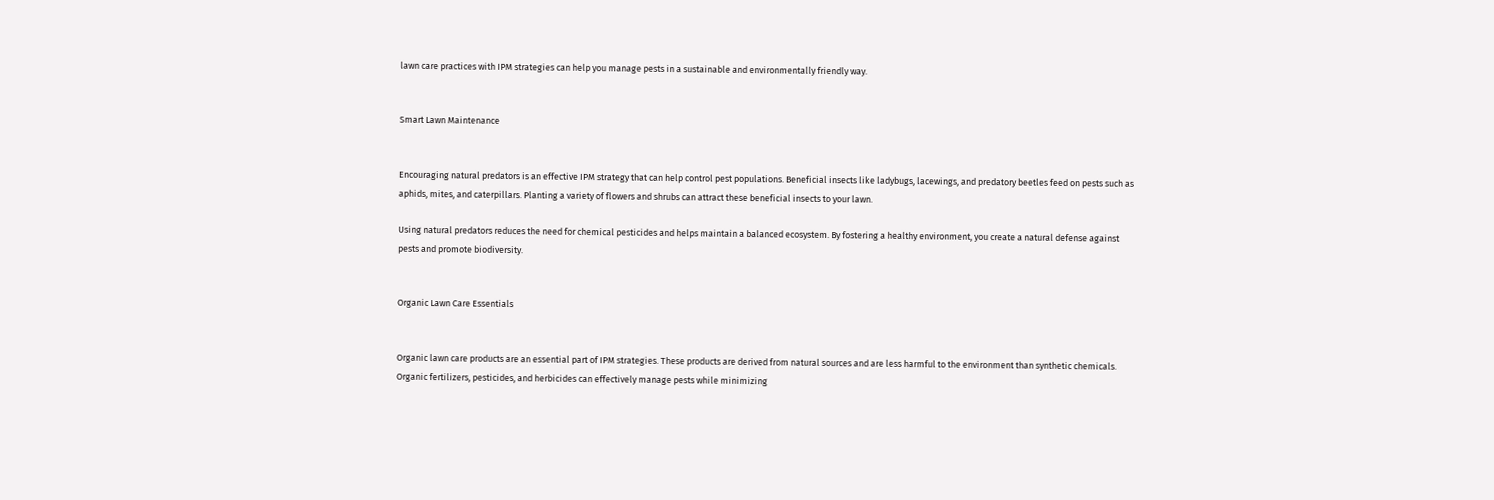lawn care practices with IPM strategies can help you manage pests in a sustainable and environmentally friendly way.


Smart Lawn Maintenance


Encouraging natural predators is an effective IPM strategy that can help control pest populations. Beneficial insects like ladybugs, lacewings, and predatory beetles feed on pests such as aphids, mites, and caterpillars. Planting a variety of flowers and shrubs can attract these beneficial insects to your lawn.

Using natural predators reduces the need for chemical pesticides and helps maintain a balanced ecosystem. By fostering a healthy environment, you create a natural defense against pests and promote biodiversity.


Organic Lawn Care Essentials


Organic lawn care products are an essential part of IPM strategies. These products are derived from natural sources and are less harmful to the environment than synthetic chemicals. Organic fertilizers, pesticides, and herbicides can effectively manage pests while minimizing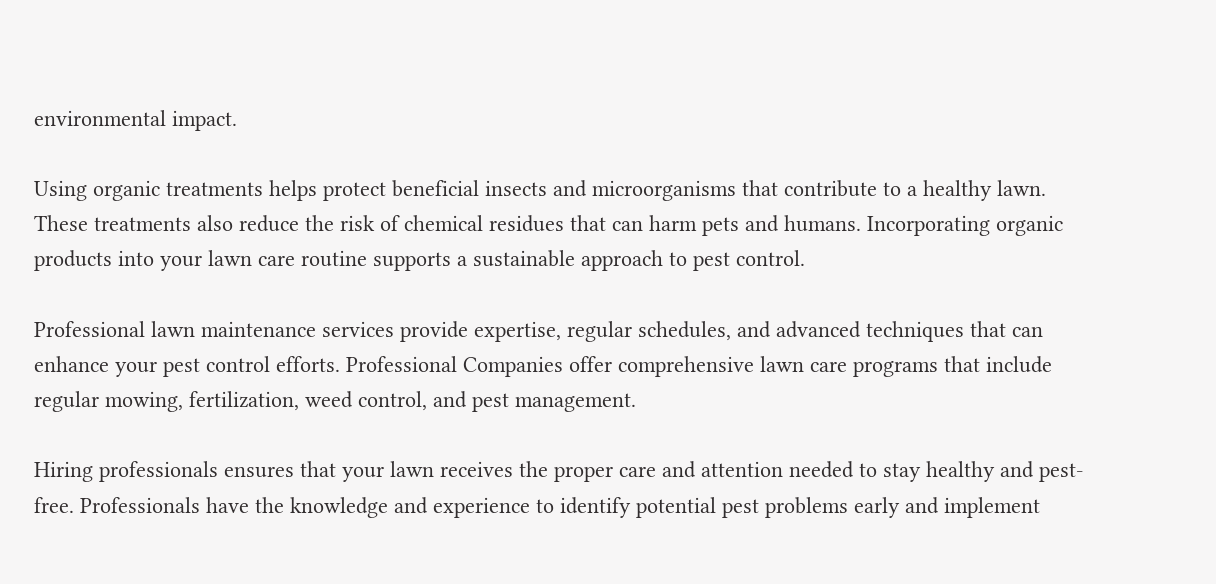environmental impact.

Using organic treatments helps protect beneficial insects and microorganisms that contribute to a healthy lawn. These treatments also reduce the risk of chemical residues that can harm pets and humans. Incorporating organic products into your lawn care routine supports a sustainable approach to pest control.

Professional lawn maintenance services provide expertise, regular schedules, and advanced techniques that can enhance your pest control efforts. Professional Companies offer comprehensive lawn care programs that include regular mowing, fertilization, weed control, and pest management.

Hiring professionals ensures that your lawn receives the proper care and attention needed to stay healthy and pest-free. Professionals have the knowledge and experience to identify potential pest problems early and implement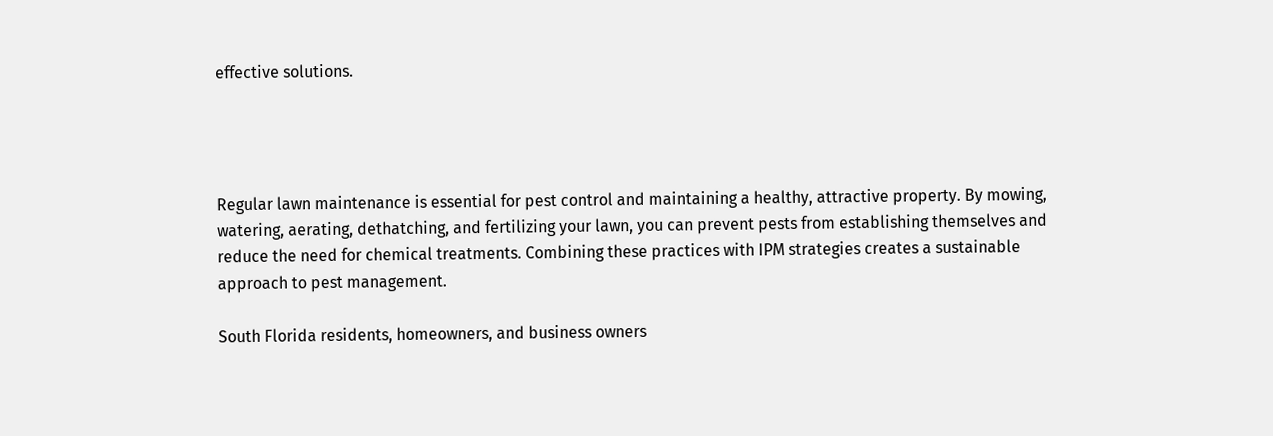effective solutions.




Regular lawn maintenance is essential for pest control and maintaining a healthy, attractive property. By mowing, watering, aerating, dethatching, and fertilizing your lawn, you can prevent pests from establishing themselves and reduce the need for chemical treatments. Combining these practices with IPM strategies creates a sustainable approach to pest management.

South Florida residents, homeowners, and business owners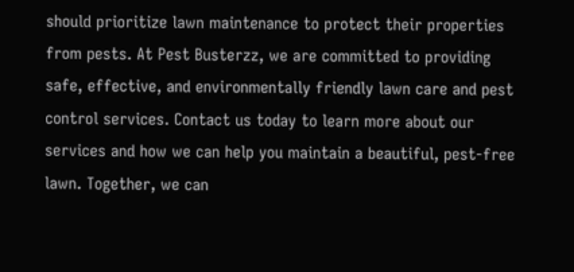should prioritize lawn maintenance to protect their properties from pests. At Pest Busterzz, we are committed to providing safe, effective, and environmentally friendly lawn care and pest control services. Contact us today to learn more about our services and how we can help you maintain a beautiful, pest-free lawn. Together, we can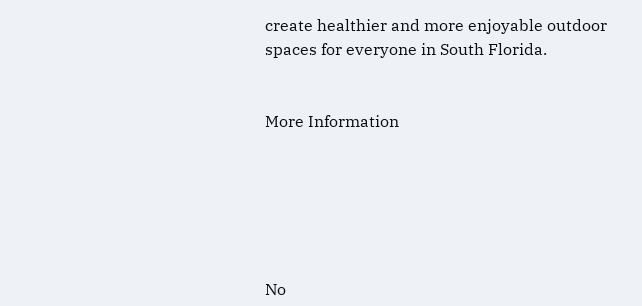create healthier and more enjoyable outdoor spaces for everyone in South Florida.


More Information






No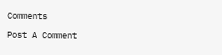Comments

Post A Comment